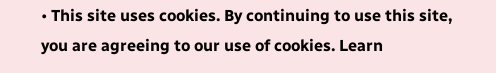• This site uses cookies. By continuing to use this site, you are agreeing to our use of cookies. Learn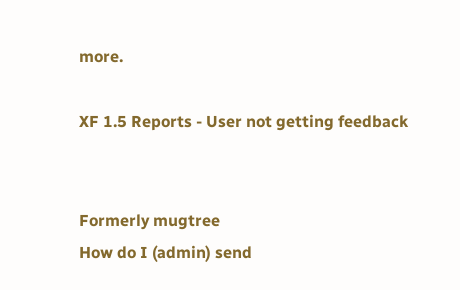more.

XF 1.5 Reports - User not getting feedback


Formerly mugtree
How do I (admin) send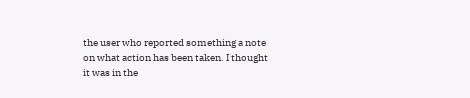the user who reported something a note on what action has been taken. I thought it was in the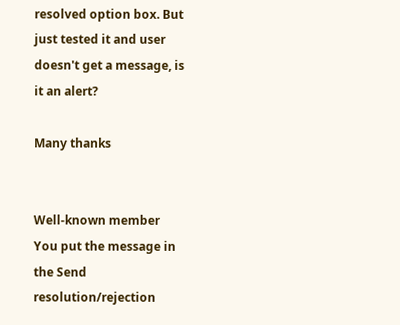resolved option box. But just tested it and user doesn't get a message, is it an alert?

Many thanks


Well-known member
You put the message in the Send resolution/rejection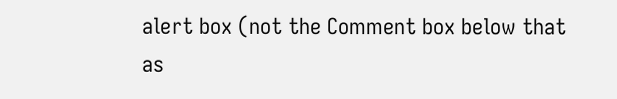alert box (not the Comment box below that as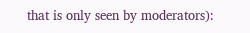that is only seen by moderators):